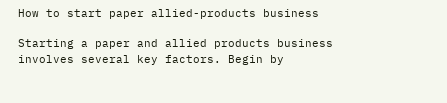How to start paper allied-products business

Starting a paper and allied products business involves several key factors. Begin by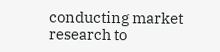conducting market research to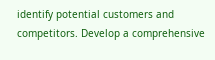identify potential customers and competitors. Develop a comprehensive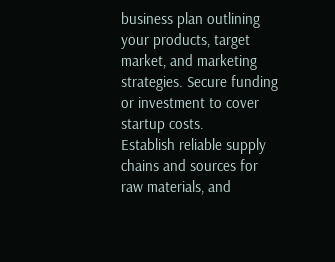business plan outlining your products, target market, and marketing strategies. Secure funding or investment to cover startup costs.
Establish reliable supply chains and sources for raw materials, and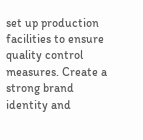set up production facilities to ensure quality control measures. Create a strong brand identity and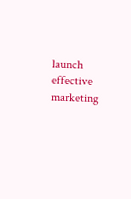launch effective marketing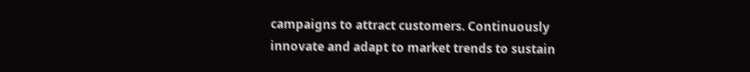campaigns to attract customers. Continuously innovate and adapt to market trends to sustain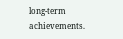long-term achievements.